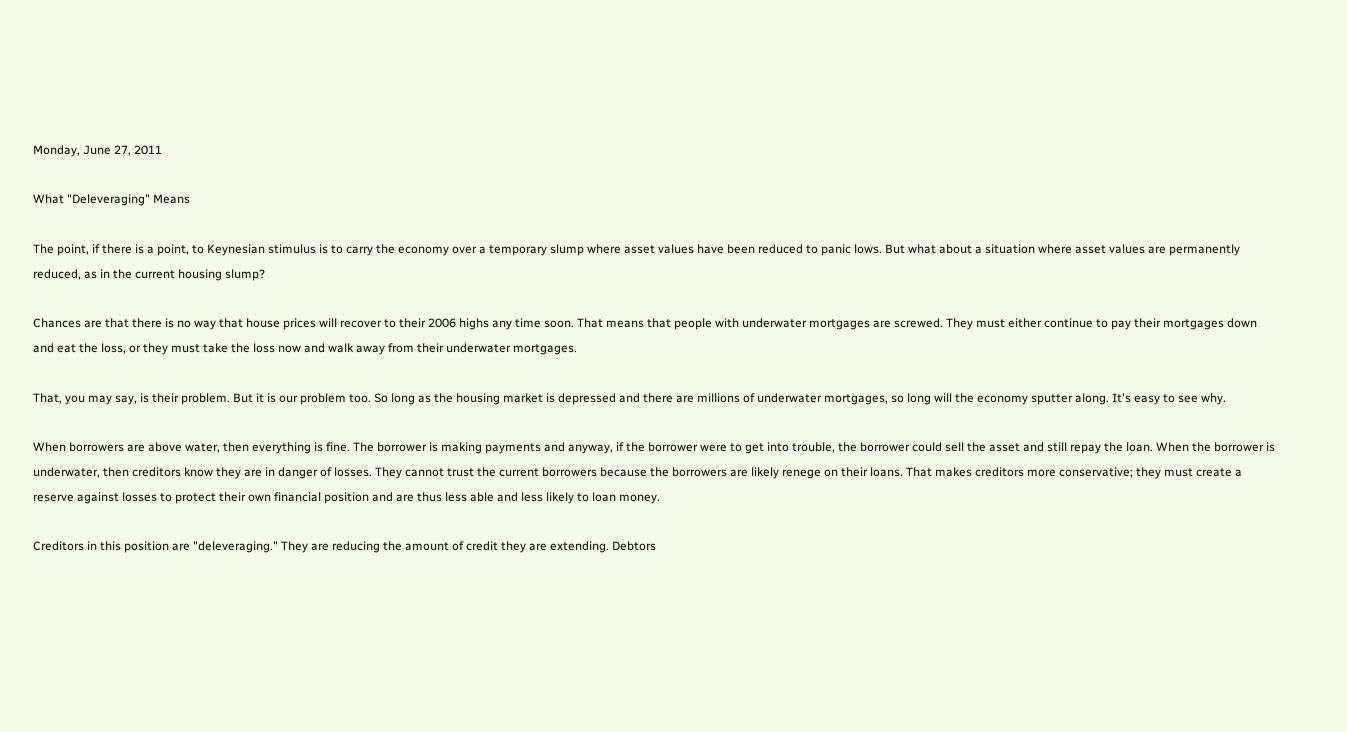Monday, June 27, 2011

What "Deleveraging" Means

The point, if there is a point, to Keynesian stimulus is to carry the economy over a temporary slump where asset values have been reduced to panic lows. But what about a situation where asset values are permanently reduced, as in the current housing slump?

Chances are that there is no way that house prices will recover to their 2006 highs any time soon. That means that people with underwater mortgages are screwed. They must either continue to pay their mortgages down and eat the loss, or they must take the loss now and walk away from their underwater mortgages.

That, you may say, is their problem. But it is our problem too. So long as the housing market is depressed and there are millions of underwater mortgages, so long will the economy sputter along. It's easy to see why.

When borrowers are above water, then everything is fine. The borrower is making payments and anyway, if the borrower were to get into trouble, the borrower could sell the asset and still repay the loan. When the borrower is underwater, then creditors know they are in danger of losses. They cannot trust the current borrowers because the borrowers are likely renege on their loans. That makes creditors more conservative; they must create a reserve against losses to protect their own financial position and are thus less able and less likely to loan money.

Creditors in this position are "deleveraging." They are reducing the amount of credit they are extending. Debtors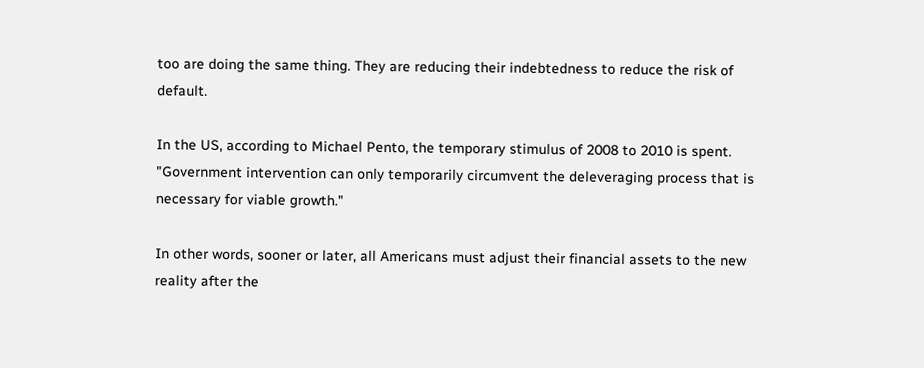too are doing the same thing. They are reducing their indebtedness to reduce the risk of default.

In the US, according to Michael Pento, the temporary stimulus of 2008 to 2010 is spent. "Government intervention can only temporarily circumvent the deleveraging process that is necessary for viable growth."

In other words, sooner or later, all Americans must adjust their financial assets to the new reality after the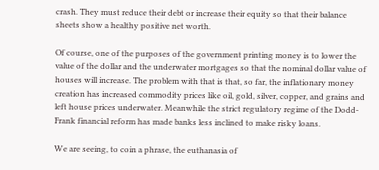crash. They must reduce their debt or increase their equity so that their balance sheets show a healthy positive net worth.

Of course, one of the purposes of the government printing money is to lower the value of the dollar and the underwater mortgages so that the nominal dollar value of houses will increase. The problem with that is that, so far, the inflationary money creation has increased commodity prices like oil, gold, silver, copper, and grains and left house prices underwater. Meanwhile the strict regulatory regime of the Dodd-Frank financial reform has made banks less inclined to make risky loans.

We are seeing, to coin a phrase, the euthanasia of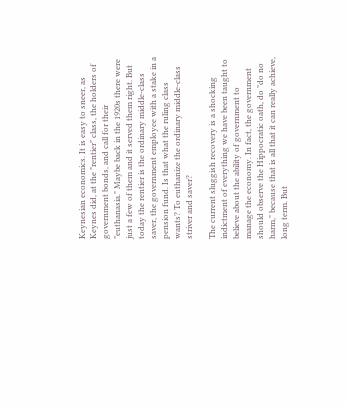Keynesian economics. It is easy to sneer, as Keynes did, at the "rentier" class, the holders of government bonds, and call for their "euthanasia." Maybe back in the 1920s there were just a few of them and it served them right. But today the rentier is the ordinary middle-class saver, the government employee with a stake in a pension fund. Is that what the ruling class wants? To euthanize the ordinary middle-class striver and saver?

The current sluggish recovery is a shocking indictment of everything we have been taught to believe about the ability of government to manage the economy. In fact, the government should observe the Hippocratic oath, do "do no harm," because that is all that it can really achieve, long term. But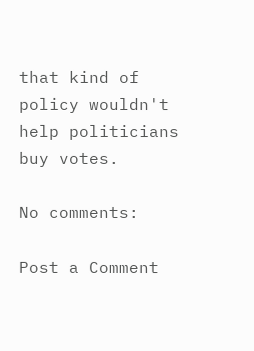that kind of policy wouldn't help politicians buy votes.

No comments:

Post a Comment